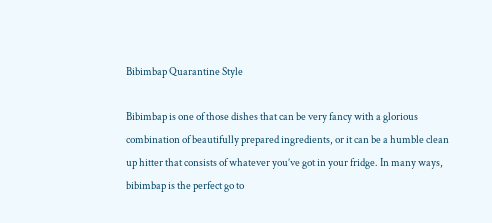Bibimbap Quarantine Style

Bibimbap is one of those dishes that can be very fancy with a glorious combination of beautifully prepared ingredients, or it can be a humble clean up hitter that consists of whatever you’ve got in your fridge. In many ways, bibimbap is the perfect go to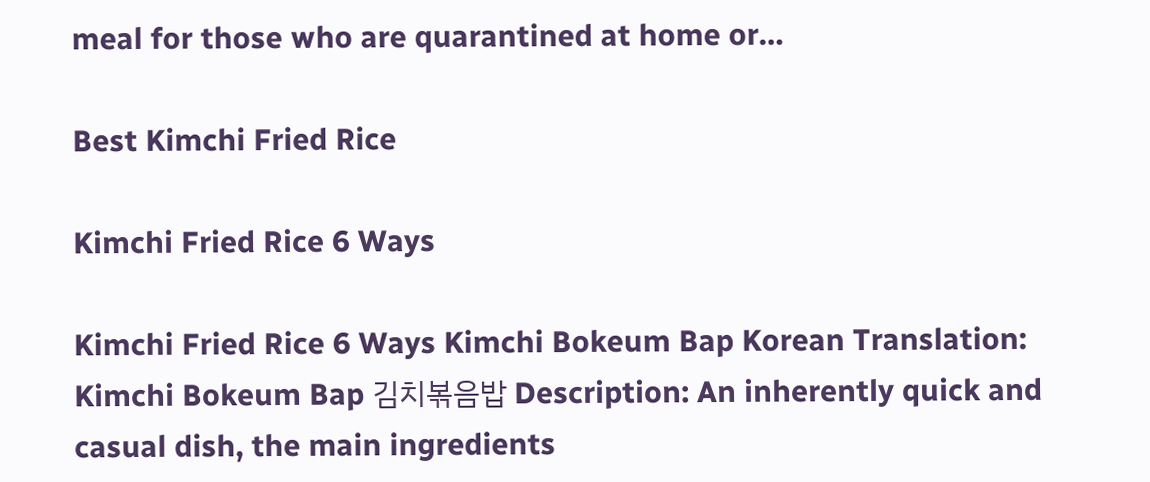meal for those who are quarantined at home or…

Best Kimchi Fried Rice

Kimchi Fried Rice 6 Ways

Kimchi Fried Rice 6 Ways Kimchi Bokeum Bap Korean Translation: Kimchi Bokeum Bap 김치볶음밥 Description: An inherently quick and casual dish, the main ingredients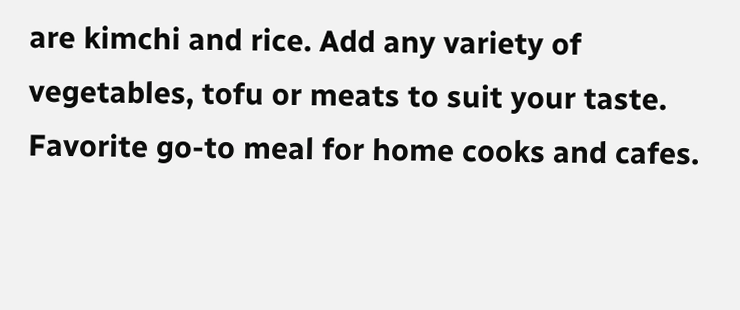are kimchi and rice. Add any variety of vegetables, tofu or meats to suit your taste. Favorite go-to meal for home cooks and cafes.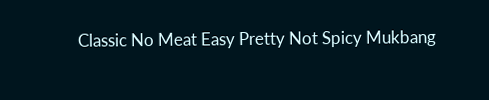Classic No Meat Easy Pretty Not Spicy Mukbang